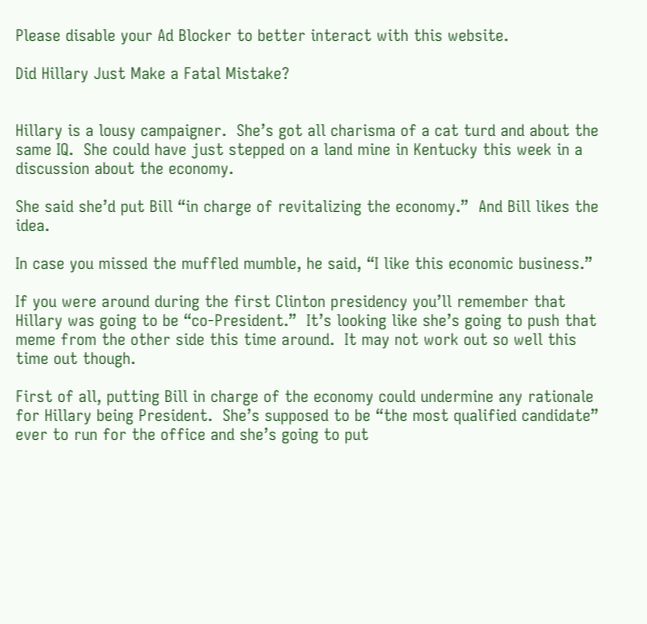Please disable your Ad Blocker to better interact with this website.

Did Hillary Just Make a Fatal Mistake?


Hillary is a lousy campaigner.  She’s got all charisma of a cat turd and about the same IQ.  She could have just stepped on a land mine in Kentucky this week in a discussion about the economy.

She said she’d put Bill “in charge of revitalizing the economy.”  And Bill likes the idea.

In case you missed the muffled mumble, he said, “I like this economic business.”

If you were around during the first Clinton presidency you’ll remember that Hillary was going to be “co-President.”  It’s looking like she’s going to push that meme from the other side this time around.  It may not work out so well this time out though.

First of all, putting Bill in charge of the economy could undermine any rationale for Hillary being President.  She’s supposed to be “the most qualified candidate” ever to run for the office and she’s going to put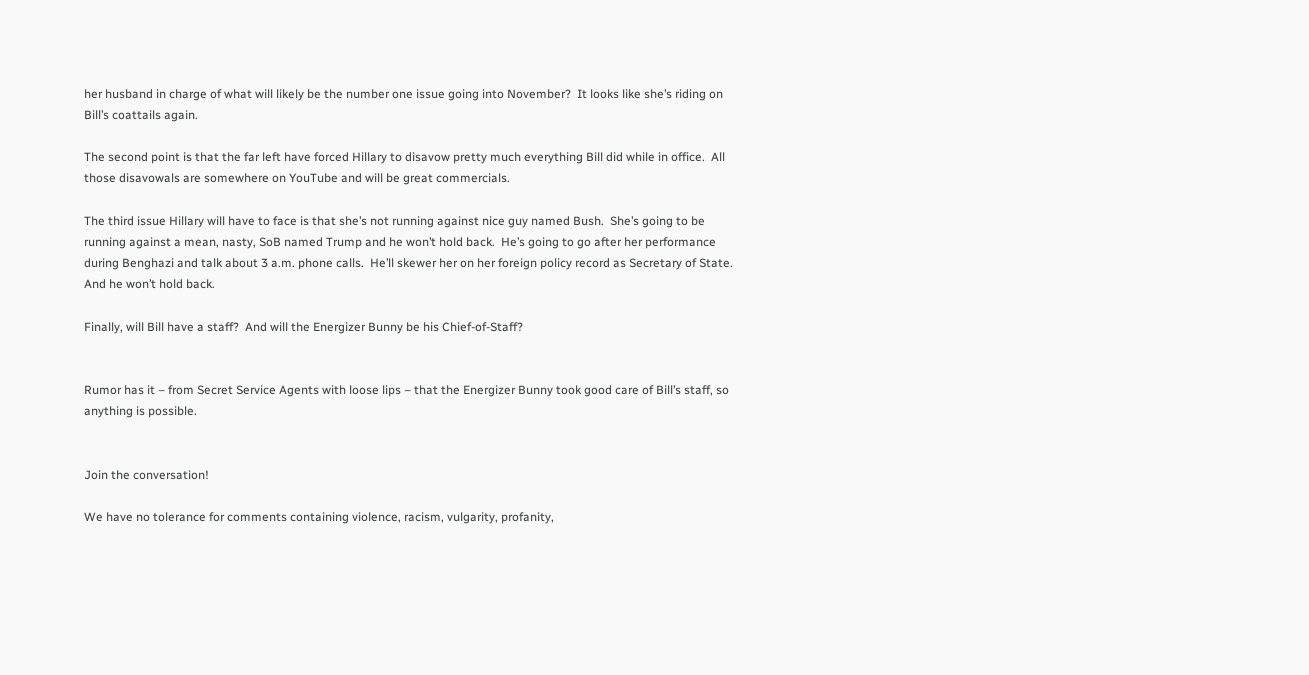her husband in charge of what will likely be the number one issue going into November?  It looks like she’s riding on Bill’s coattails again.

The second point is that the far left have forced Hillary to disavow pretty much everything Bill did while in office.  All those disavowals are somewhere on YouTube and will be great commercials.

The third issue Hillary will have to face is that she’s not running against nice guy named Bush.  She’s going to be running against a mean, nasty, SoB named Trump and he won’t hold back.  He’s going to go after her performance during Benghazi and talk about 3 a.m. phone calls.  He’ll skewer her on her foreign policy record as Secretary of State.  And he won’t hold back.

Finally, will Bill have a staff?  And will the Energizer Bunny be his Chief-of-Staff?


Rumor has it – from Secret Service Agents with loose lips – that the Energizer Bunny took good care of Bill’s staff, so anything is possible.


Join the conversation!

We have no tolerance for comments containing violence, racism, vulgarity, profanity,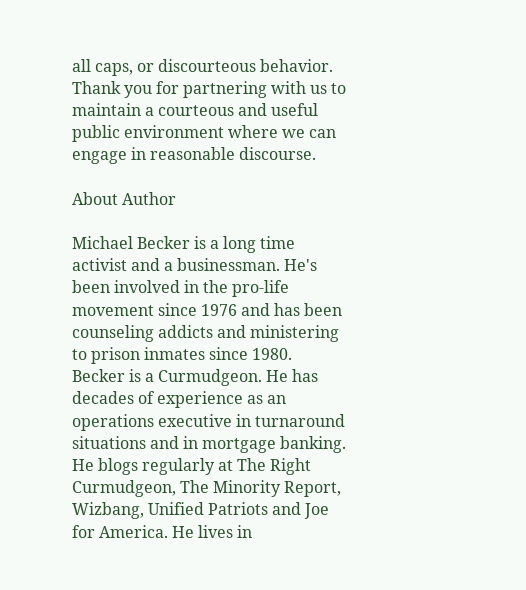all caps, or discourteous behavior. Thank you for partnering with us to maintain a courteous and useful public environment where we can engage in reasonable discourse.

About Author

Michael Becker is a long time activist and a businessman. He's been involved in the pro-life movement since 1976 and has been counseling addicts and ministering to prison inmates since 1980. Becker is a Curmudgeon. He has decades of experience as an operations executive in turnaround situations and in mortgage banking. He blogs regularly at The Right Curmudgeon, The Minority Report, Wizbang, Unified Patriots and Joe for America. He lives in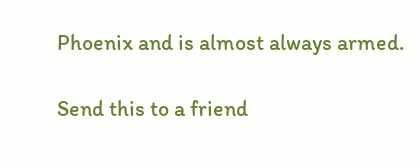Phoenix and is almost always armed.

Send this to a friend